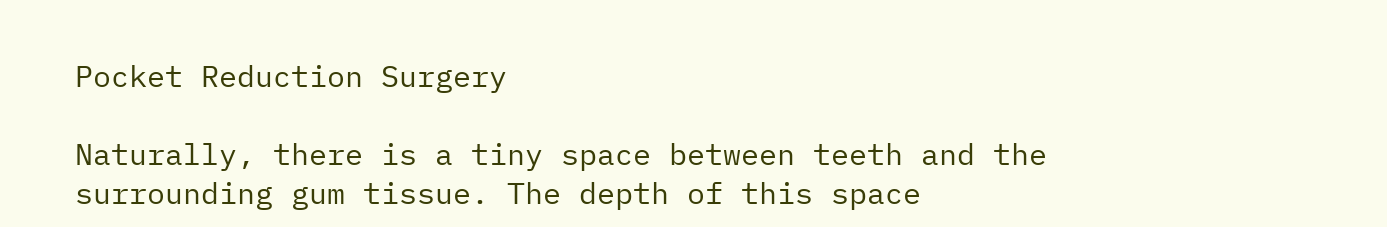Pocket Reduction Surgery

Naturally, there is a tiny space between teeth and the surrounding gum tissue. The depth of this space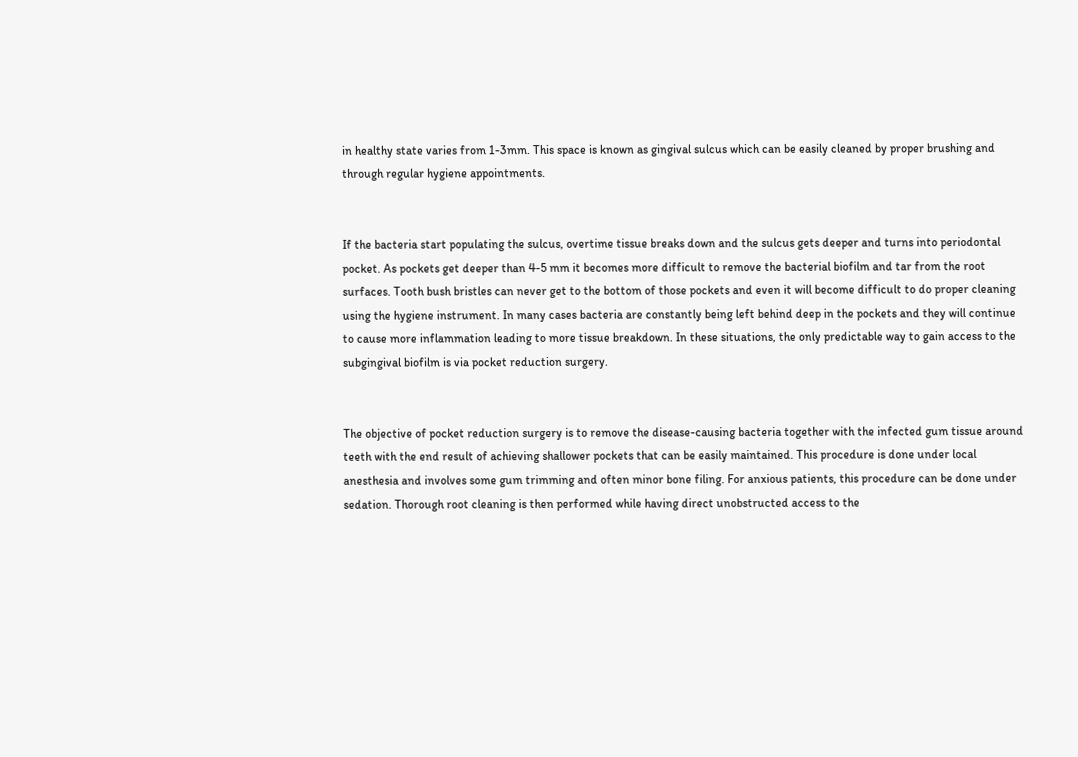in healthy state varies from 1-3mm. This space is known as gingival sulcus which can be easily cleaned by proper brushing and through regular hygiene appointments.


If the bacteria start populating the sulcus, overtime tissue breaks down and the sulcus gets deeper and turns into periodontal pocket. As pockets get deeper than 4-5 mm it becomes more difficult to remove the bacterial biofilm and tar from the root surfaces. Tooth bush bristles can never get to the bottom of those pockets and even it will become difficult to do proper cleaning using the hygiene instrument. In many cases bacteria are constantly being left behind deep in the pockets and they will continue to cause more inflammation leading to more tissue breakdown. In these situations, the only predictable way to gain access to the subgingival biofilm is via pocket reduction surgery.


The objective of pocket reduction surgery is to remove the disease-causing bacteria together with the infected gum tissue around teeth with the end result of achieving shallower pockets that can be easily maintained. This procedure is done under local anesthesia and involves some gum trimming and often minor bone filing. For anxious patients, this procedure can be done under sedation. Thorough root cleaning is then performed while having direct unobstructed access to the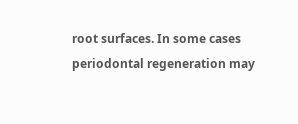root surfaces. In some cases periodontal regeneration may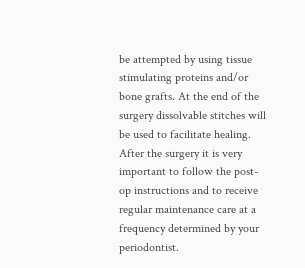be attempted by using tissue stimulating proteins and/or bone grafts. At the end of the surgery dissolvable stitches will be used to facilitate healing. After the surgery it is very important to follow the post-op instructions and to receive regular maintenance care at a frequency determined by your periodontist.